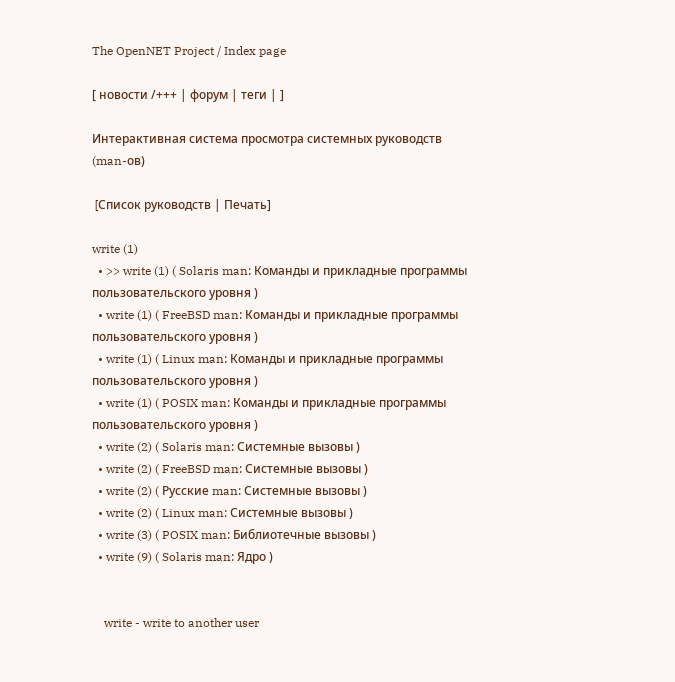The OpenNET Project / Index page

[ новости /+++ | форум | теги | ]

Интерактивная система просмотра системных руководств (man-ов)

 [Cписок руководств | Печать]

write (1)
  • >> write (1) ( Solaris man: Команды и прикладные программы пользовательского уровня )
  • write (1) ( FreeBSD man: Команды и прикладные программы пользовательского уровня )
  • write (1) ( Linux man: Команды и прикладные программы пользовательского уровня )
  • write (1) ( POSIX man: Команды и прикладные программы пользовательского уровня )
  • write (2) ( Solaris man: Системные вызовы )
  • write (2) ( FreeBSD man: Системные вызовы )
  • write (2) ( Русские man: Системные вызовы )
  • write (2) ( Linux man: Системные вызовы )
  • write (3) ( POSIX man: Библиотечные вызовы )
  • write (9) ( Solaris man: Ядро )


    write - write to another user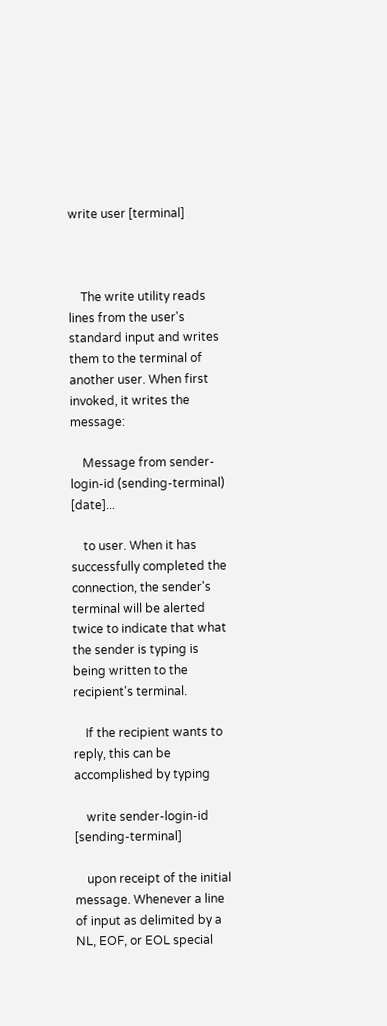write user [terminal]



    The write utility reads lines from the user's standard input and writes them to the terminal of another user. When first invoked, it writes the message:

    Message from sender-login-id (sending-terminal) [date]...

    to user. When it has successfully completed the connection, the sender's terminal will be alerted twice to indicate that what the sender is typing is being written to the recipient's terminal.

    If the recipient wants to reply, this can be accomplished by typing

    write sender-login-id [sending-terminal]

    upon receipt of the initial message. Whenever a line of input as delimited by a NL, EOF, or EOL special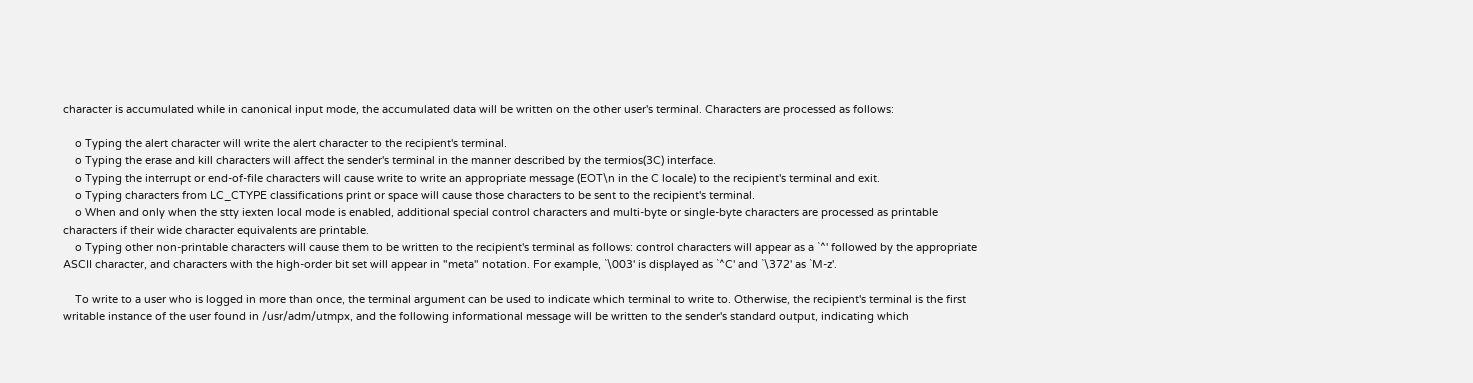character is accumulated while in canonical input mode, the accumulated data will be written on the other user's terminal. Characters are processed as follows:

    o Typing the alert character will write the alert character to the recipient's terminal.
    o Typing the erase and kill characters will affect the sender's terminal in the manner described by the termios(3C) interface.
    o Typing the interrupt or end-of-file characters will cause write to write an appropriate message (EOT\n in the C locale) to the recipient's terminal and exit.
    o Typing characters from LC_CTYPE classifications print or space will cause those characters to be sent to the recipient's terminal.
    o When and only when the stty iexten local mode is enabled, additional special control characters and multi-byte or single-byte characters are processed as printable characters if their wide character equivalents are printable.
    o Typing other non-printable characters will cause them to be written to the recipient's terminal as follows: control characters will appear as a `^' followed by the appropriate ASCII character, and characters with the high-order bit set will appear in "meta" notation. For example, `\003' is displayed as `^C' and `\372' as `M-z'.

    To write to a user who is logged in more than once, the terminal argument can be used to indicate which terminal to write to. Otherwise, the recipient's terminal is the first writable instance of the user found in /usr/adm/utmpx, and the following informational message will be written to the sender's standard output, indicating which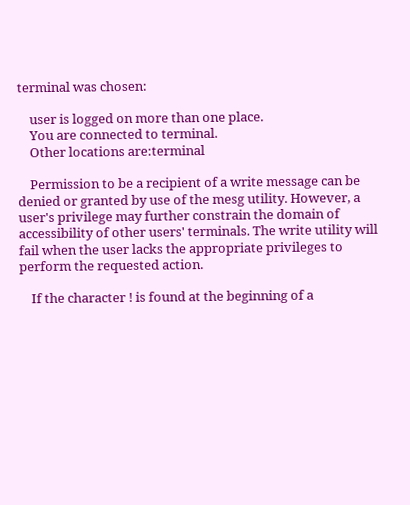terminal was chosen:

    user is logged on more than one place.
    You are connected to terminal.
    Other locations are:terminal

    Permission to be a recipient of a write message can be denied or granted by use of the mesg utility. However, a user's privilege may further constrain the domain of accessibility of other users' terminals. The write utility will fail when the user lacks the appropriate privileges to perform the requested action.

    If the character ! is found at the beginning of a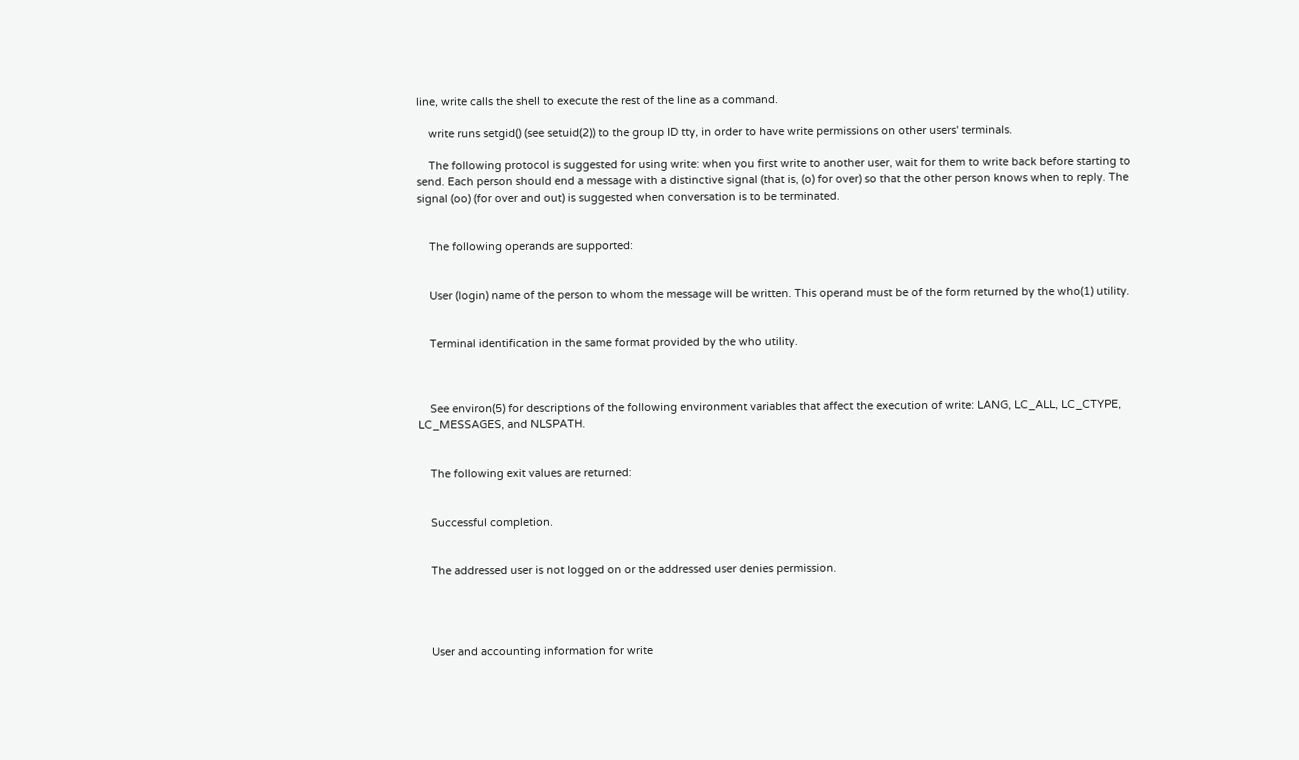line, write calls the shell to execute the rest of the line as a command.

    write runs setgid() (see setuid(2)) to the group ID tty, in order to have write permissions on other users' terminals.

    The following protocol is suggested for using write: when you first write to another user, wait for them to write back before starting to send. Each person should end a message with a distinctive signal (that is, (o) for over) so that the other person knows when to reply. The signal (oo) (for over and out) is suggested when conversation is to be terminated.


    The following operands are supported:


    User (login) name of the person to whom the message will be written. This operand must be of the form returned by the who(1) utility.


    Terminal identification in the same format provided by the who utility.



    See environ(5) for descriptions of the following environment variables that affect the execution of write: LANG, LC_ALL, LC_CTYPE, LC_MESSAGES, and NLSPATH.


    The following exit values are returned:


    Successful completion.


    The addressed user is not logged on or the addressed user denies permission.




    User and accounting information for write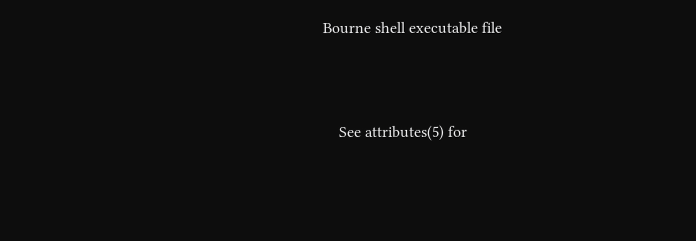Bourne shell executable file



    See attributes(5) for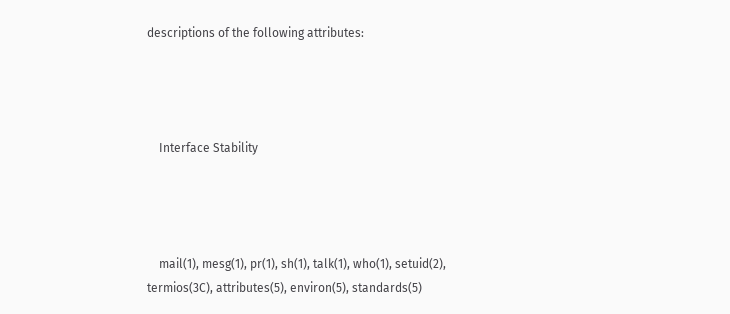descriptions of the following attributes:




    Interface Stability




    mail(1), mesg(1), pr(1), sh(1), talk(1), who(1), setuid(2), termios(3C), attributes(5), environ(5), standards(5)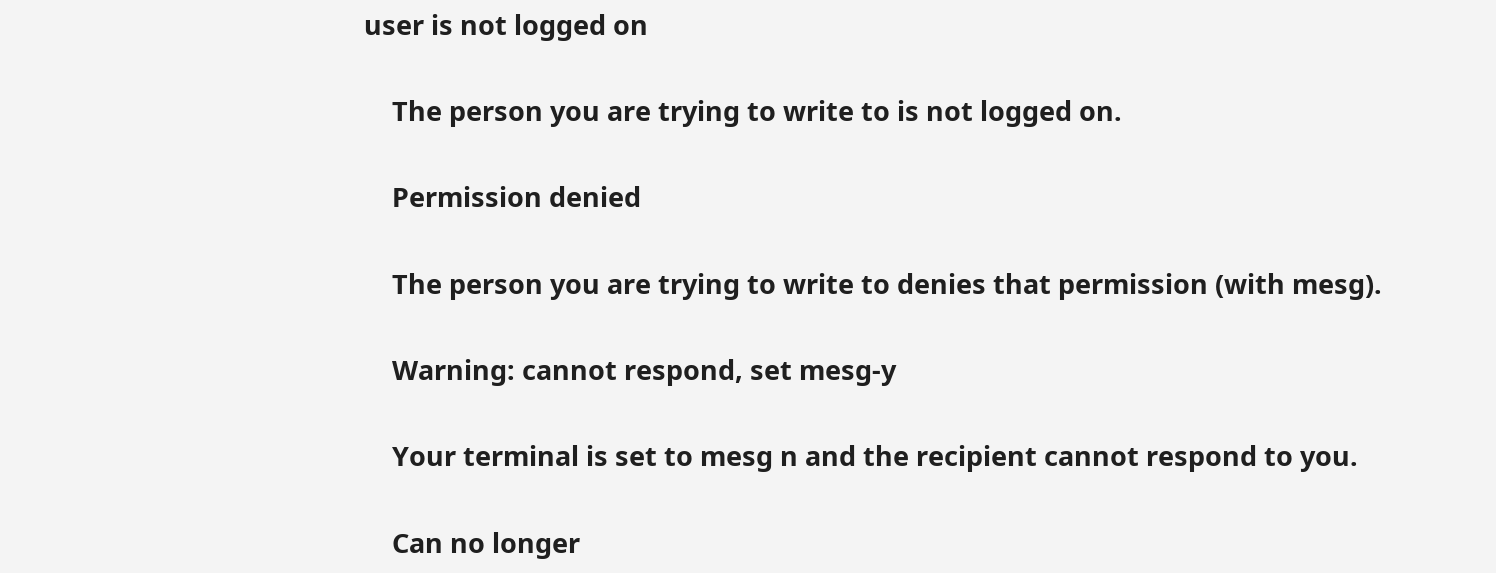user is not logged on

    The person you are trying to write to is not logged on.

    Permission denied

    The person you are trying to write to denies that permission (with mesg).

    Warning: cannot respond, set mesg-y

    Your terminal is set to mesg n and the recipient cannot respond to you.

    Can no longer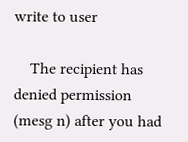write to user

    The recipient has denied permission (mesg n) after you had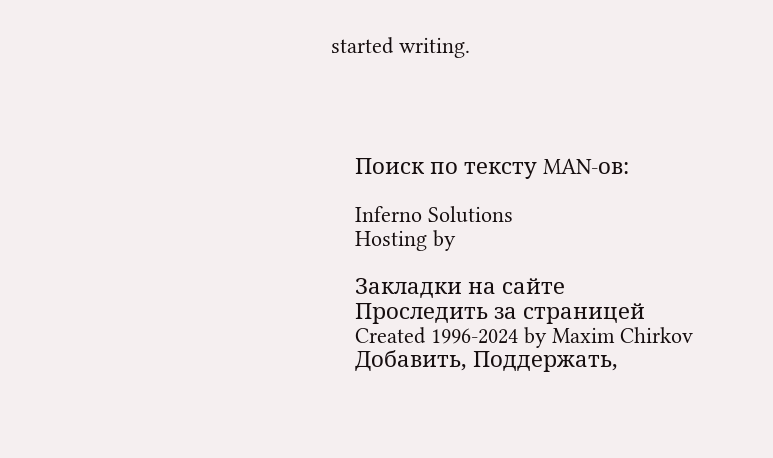started writing.




    Поиск по тексту MAN-ов:

    Inferno Solutions
    Hosting by

    Закладки на сайте
    Проследить за страницей
    Created 1996-2024 by Maxim Chirkov
    Добавить, Поддержать,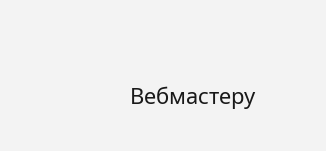Вебмастеру